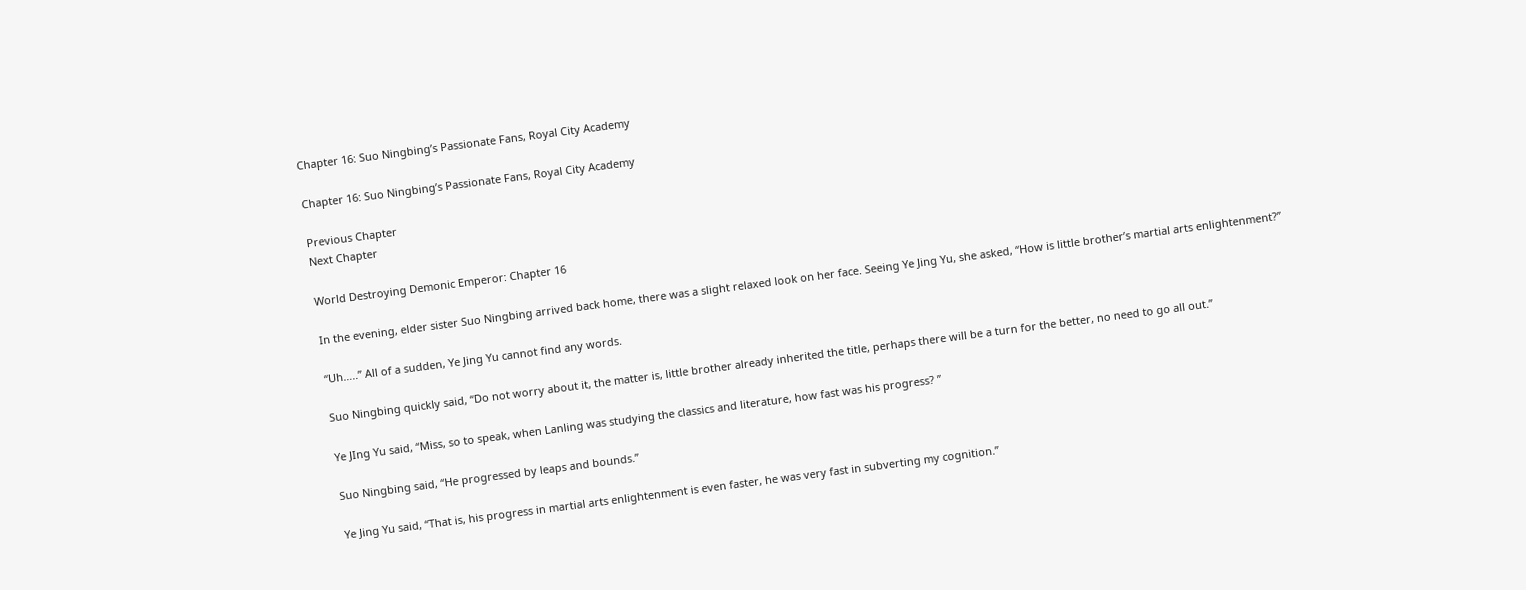Chapter 16: Suo Ningbing’s Passionate Fans, Royal City Academy

Chapter 16: Suo Ningbing’s Passionate Fans, Royal City Academy

Previous Chapter
Next Chapter

World Destroying Demonic Emperor: Chapter 16

In the evening, elder sister Suo Ningbing arrived back home, there was a slight relaxed look on her face. Seeing Ye Jing Yu, she asked, “How is little brother’s martial arts enlightenment?”

“Uh…..” All of a sudden, Ye Jing Yu cannot find any words.

Suo Ningbing quickly said, “Do not worry about it, the matter is, little brother already inherited the title, perhaps there will be a turn for the better, no need to go all out.”

Ye JIng Yu said, “Miss, so to speak, when Lanling was studying the classics and literature, how fast was his progress? ”

Suo Ningbing said, “He progressed by leaps and bounds.”

Ye Jing Yu said, “That is, his progress in martial arts enlightenment is even faster, he was very fast in subverting my cognition.”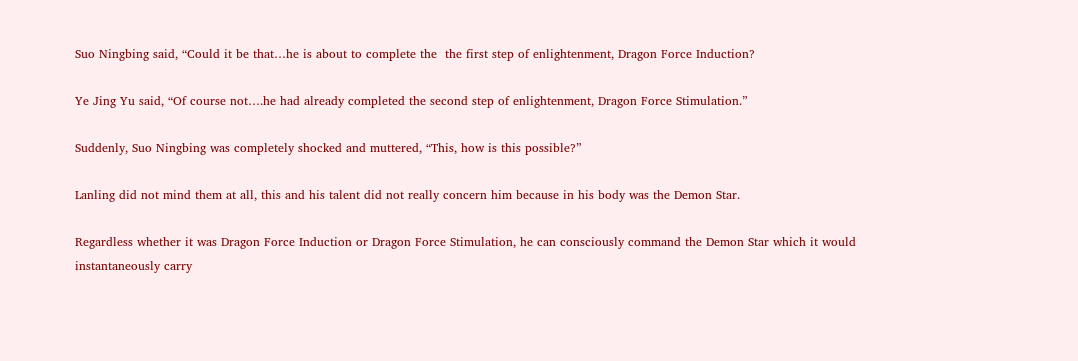Suo Ningbing said, “Could it be that…he is about to complete the  the first step of enlightenment, Dragon Force Induction?

Ye Jing Yu said, “Of course not….he had already completed the second step of enlightenment, Dragon Force Stimulation.”

Suddenly, Suo Ningbing was completely shocked and muttered, “This, how is this possible?”

Lanling did not mind them at all, this and his talent did not really concern him because in his body was the Demon Star.

Regardless whether it was Dragon Force Induction or Dragon Force Stimulation, he can consciously command the Demon Star which it would instantaneously carry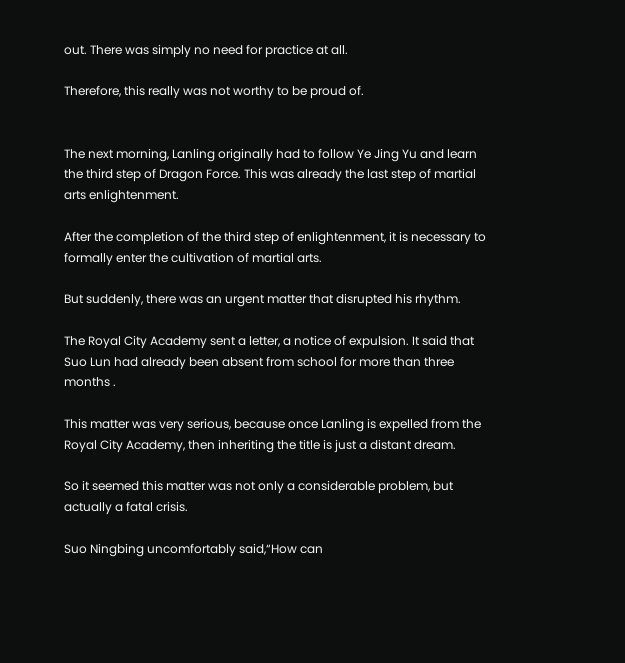out. There was simply no need for practice at all.

Therefore, this really was not worthy to be proud of.


The next morning, Lanling originally had to follow Ye Jing Yu and learn the third step of Dragon Force. This was already the last step of martial arts enlightenment.

After the completion of the third step of enlightenment, it is necessary to formally enter the cultivation of martial arts.

But suddenly, there was an urgent matter that disrupted his rhythm.

The Royal City Academy sent a letter, a notice of expulsion. It said that Suo Lun had already been absent from school for more than three months .

This matter was very serious, because once Lanling is expelled from the Royal City Academy, then inheriting the title is just a distant dream.

So it seemed this matter was not only a considerable problem, but actually a fatal crisis.

Suo Ningbing uncomfortably said,“How can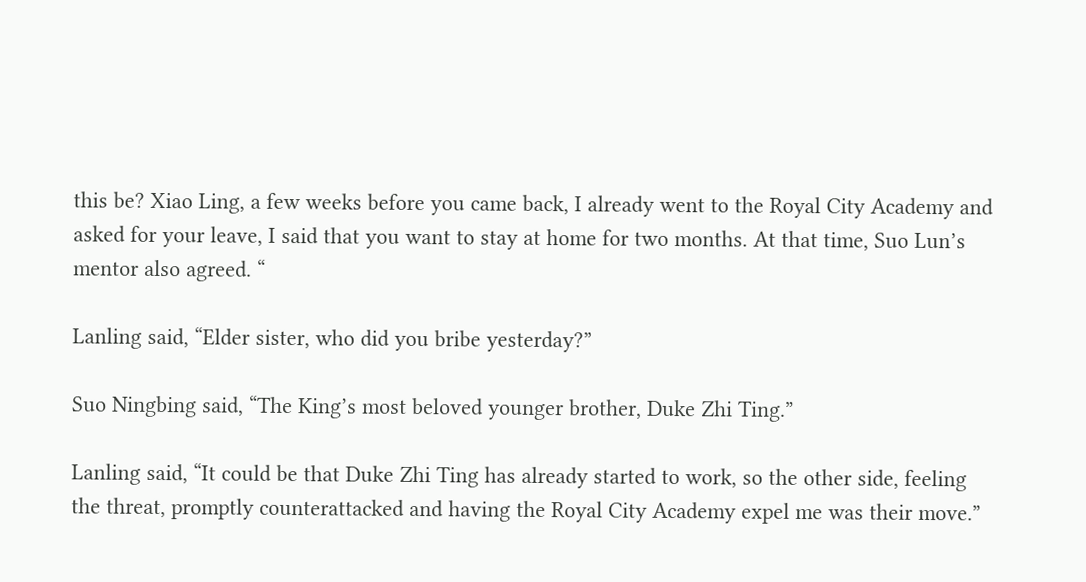this be? Xiao Ling, a few weeks before you came back, I already went to the Royal City Academy and asked for your leave, I said that you want to stay at home for two months. At that time, Suo Lun’s mentor also agreed. “

Lanling said, “Elder sister, who did you bribe yesterday?”

Suo Ningbing said, “The King’s most beloved younger brother, Duke Zhi Ting.”

Lanling said, “It could be that Duke Zhi Ting has already started to work, so the other side, feeling the threat, promptly counterattacked and having the Royal City Academy expel me was their move.”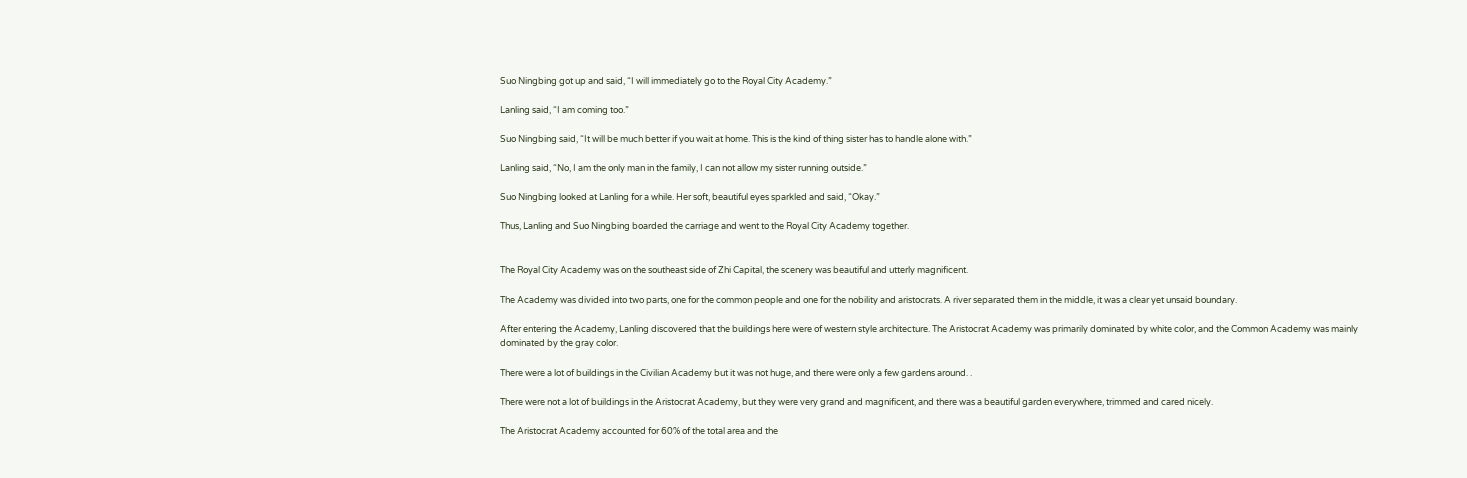Suo Ningbing got up and said, “I will immediately go to the Royal City Academy.”

Lanling said, “I am coming too.”

Suo Ningbing said, “It will be much better if you wait at home. This is the kind of thing sister has to handle alone with.”

Lanling said, “No, I am the only man in the family, I can not allow my sister running outside.”

Suo Ningbing looked at Lanling for a while. Her soft, beautiful eyes sparkled and said, “Okay.”

Thus, Lanling and Suo Ningbing boarded the carriage and went to the Royal City Academy together.


The Royal City Academy was on the southeast side of Zhi Capital, the scenery was beautiful and utterly magnificent.

The Academy was divided into two parts, one for the common people and one for the nobility and aristocrats. A river separated them in the middle, it was a clear yet unsaid boundary.

After entering the Academy, Lanling discovered that the buildings here were of western style architecture. The Aristocrat Academy was primarily dominated by white color, and the Common Academy was mainly dominated by the gray color.

There were a lot of buildings in the Civilian Academy but it was not huge, and there were only a few gardens around. .

There were not a lot of buildings in the Aristocrat Academy, but they were very grand and magnificent, and there was a beautiful garden everywhere, trimmed and cared nicely.

The Aristocrat Academy accounted for 60% of the total area and the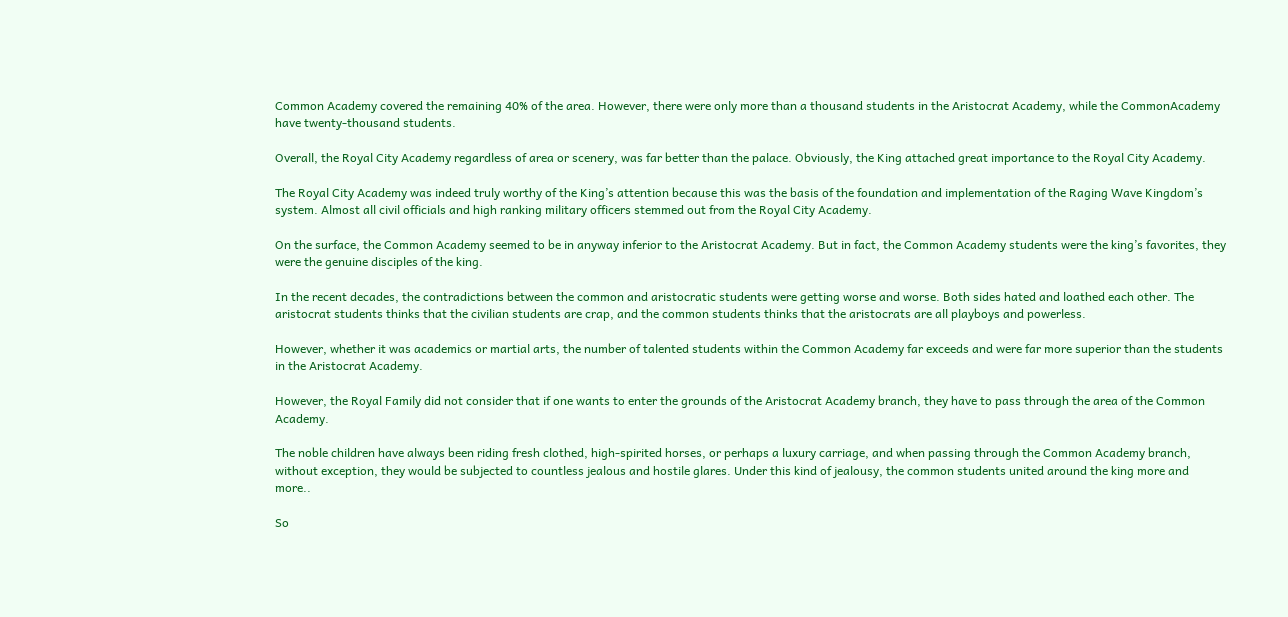Common Academy covered the remaining 40% of the area. However, there were only more than a thousand students in the Aristocrat Academy, while the CommonAcademy have twenty-thousand students.

Overall, the Royal City Academy regardless of area or scenery, was far better than the palace. Obviously, the King attached great importance to the Royal City Academy.

The Royal City Academy was indeed truly worthy of the King’s attention because this was the basis of the foundation and implementation of the Raging Wave Kingdom’s system. Almost all civil officials and high ranking military officers stemmed out from the Royal City Academy.

On the surface, the Common Academy seemed to be in anyway inferior to the Aristocrat Academy. But in fact, the Common Academy students were the king’s favorites, they were the genuine disciples of the king.

In the recent decades, the contradictions between the common and aristocratic students were getting worse and worse. Both sides hated and loathed each other. The aristocrat students thinks that the civilian students are crap, and the common students thinks that the aristocrats are all playboys and powerless.

However, whether it was academics or martial arts, the number of talented students within the Common Academy far exceeds and were far more superior than the students in the Aristocrat Academy.

However, the Royal Family did not consider that if one wants to enter the grounds of the Aristocrat Academy branch, they have to pass through the area of the Common Academy.

The noble children have always been riding fresh clothed, high-spirited horses, or perhaps a luxury carriage, and when passing through the Common Academy branch, without exception, they would be subjected to countless jealous and hostile glares. Under this kind of jealousy, the common students united around the king more and more..

So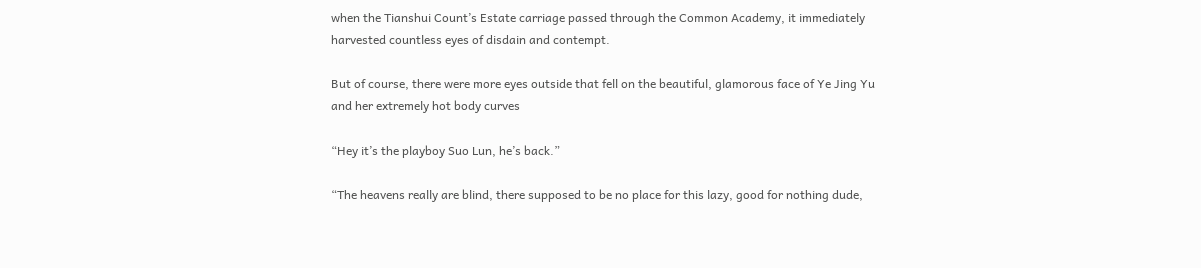when the Tianshui Count’s Estate carriage passed through the Common Academy, it immediately harvested countless eyes of disdain and contempt.

But of course, there were more eyes outside that fell on the beautiful, glamorous face of Ye Jing Yu and her extremely hot body curves

“Hey it’s the playboy Suo Lun, he’s back.”

“The heavens really are blind, there supposed to be no place for this lazy, good for nothing dude,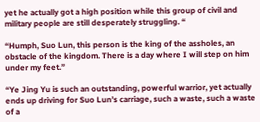yet he actually got a high position while this group of civil and military people are still desperately struggling. “

“Humph, Suo Lun, this person is the king of the assholes, an obstacle of the kingdom. There is a day where I will step on him under my feet.”

“Ye Jing Yu is such an outstanding, powerful warrior, yet actually ends up driving for Suo Lun’s carriage, such a waste, such a waste of a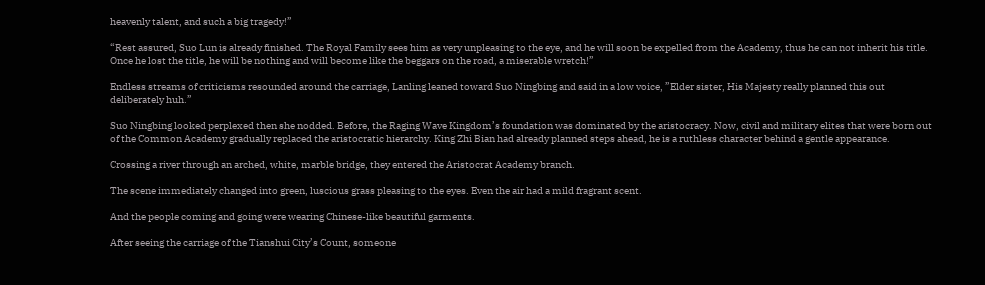heavenly talent, and such a big tragedy!”

“Rest assured, Suo Lun is already finished. The Royal Family sees him as very unpleasing to the eye, and he will soon be expelled from the Academy, thus he can not inherit his title. Once he lost the title, he will be nothing and will become like the beggars on the road, a miserable wretch!”

Endless streams of criticisms resounded around the carriage, Lanling leaned toward Suo Ningbing and said in a low voice, ”Elder sister, His Majesty really planned this out deliberately huh.”

Suo Ningbing looked perplexed then she nodded. Before, the Raging Wave Kingdom’s foundation was dominated by the aristocracy. Now, civil and military elites that were born out of the Common Academy gradually replaced the aristocratic hierarchy. King Zhi Bian had already planned steps ahead, he is a ruthless character behind a gentle appearance.

Crossing a river through an arched, white, marble bridge, they entered the Aristocrat Academy branch.

The scene immediately changed into green, luscious grass pleasing to the eyes. Even the air had a mild fragrant scent.

And the people coming and going were wearing Chinese-like beautiful garments.

After seeing the carriage of the Tianshui City’s Count, someone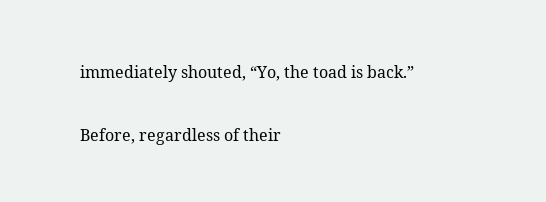immediately shouted, “Yo, the toad is back.”

Before, regardless of their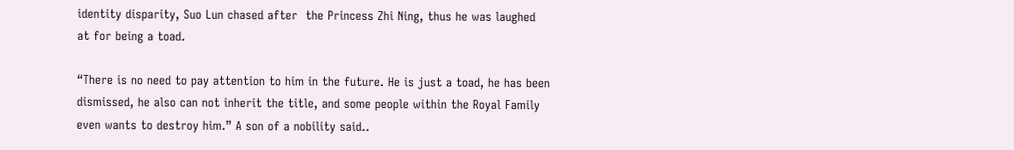identity disparity, Suo Lun chased after  the Princess Zhi Ning, thus he was laughed at for being a toad.

“There is no need to pay attention to him in the future. He is just a toad, he has been dismissed, he also can not inherit the title, and some people within the Royal Family even wants to destroy him.” A son of a nobility said..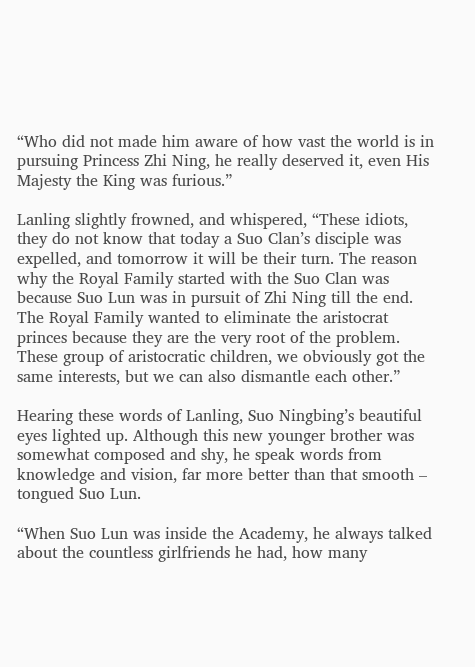“Who did not made him aware of how vast the world is in pursuing Princess Zhi Ning, he really deserved it, even His Majesty the King was furious.”

Lanling slightly frowned, and whispered, “These idiots, they do not know that today a Suo Clan’s disciple was expelled, and tomorrow it will be their turn. The reason why the Royal Family started with the Suo Clan was because Suo Lun was in pursuit of Zhi Ning till the end. The Royal Family wanted to eliminate the aristocrat princes because they are the very root of the problem. These group of aristocratic children, we obviously got the same interests, but we can also dismantle each other.”

Hearing these words of Lanling, Suo Ningbing’s beautiful eyes lighted up. Although this new younger brother was somewhat composed and shy, he speak words from knowledge and vision, far more better than that smooth – tongued Suo Lun.

“When Suo Lun was inside the Academy, he always talked about the countless girlfriends he had, how many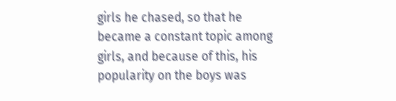girls he chased, so that he became a constant topic among girls, and because of this, his popularity on the boys was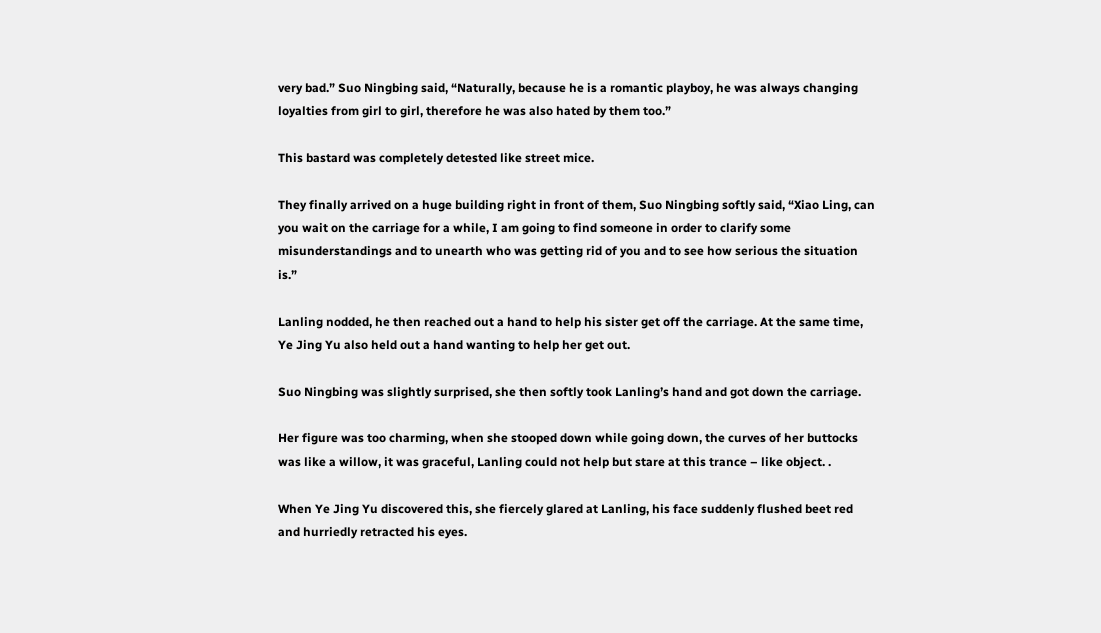very bad.” Suo Ningbing said, “Naturally, because he is a romantic playboy, he was always changing loyalties from girl to girl, therefore he was also hated by them too.”

This bastard was completely detested like street mice.

They finally arrived on a huge building right in front of them, Suo Ningbing softly said, “Xiao Ling, can you wait on the carriage for a while, I am going to find someone in order to clarify some misunderstandings and to unearth who was getting rid of you and to see how serious the situation is.”

Lanling nodded, he then reached out a hand to help his sister get off the carriage. At the same time, Ye Jing Yu also held out a hand wanting to help her get out.

Suo Ningbing was slightly surprised, she then softly took Lanling’s hand and got down the carriage.

Her figure was too charming, when she stooped down while going down, the curves of her buttocks was like a willow, it was graceful, Lanling could not help but stare at this trance – like object. .

When Ye Jing Yu discovered this, she fiercely glared at Lanling, his face suddenly flushed beet red and hurriedly retracted his eyes.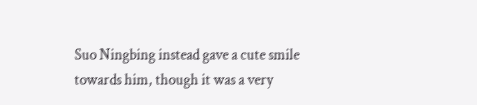Suo Ningbing instead gave a cute smile towards him, though it was a very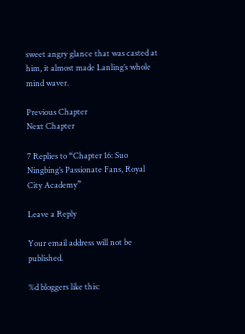sweet angry glance that was casted at him, it almost made Lanling’s whole mind waver.

Previous Chapter
Next Chapter

7 Replies to “Chapter 16: Suo Ningbing’s Passionate Fans, Royal City Academy”

Leave a Reply

Your email address will not be published.

%d bloggers like this: